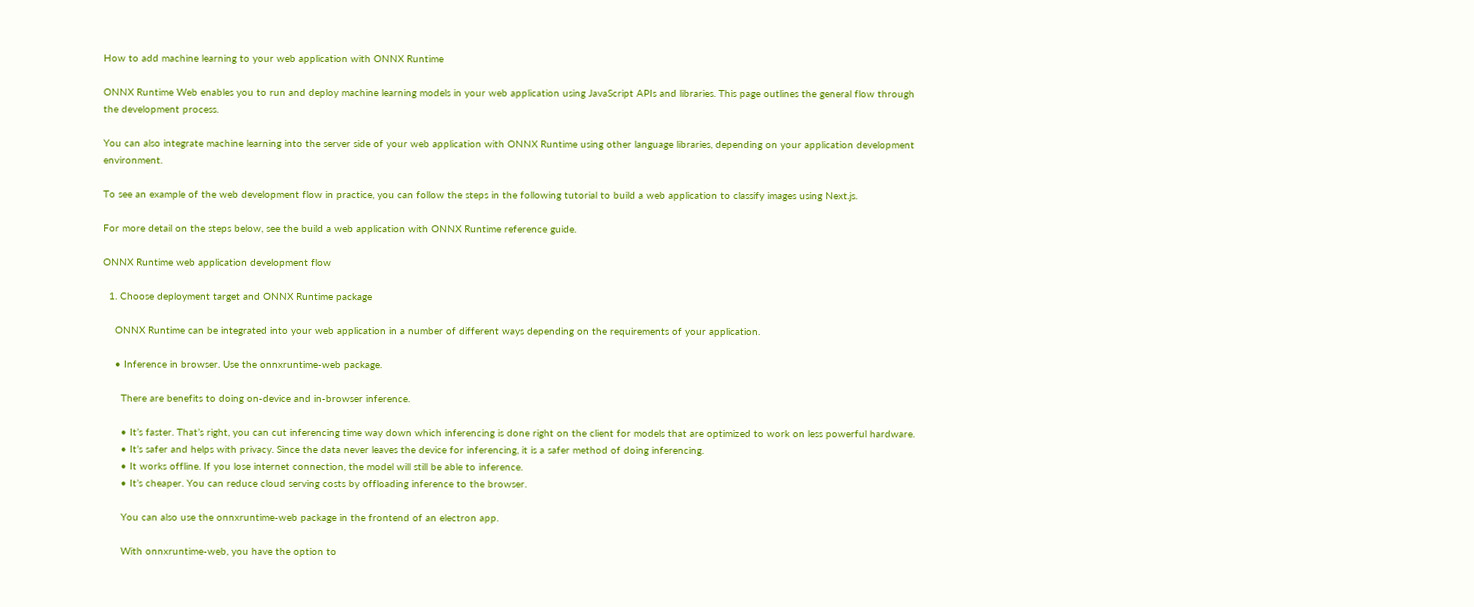How to add machine learning to your web application with ONNX Runtime

ONNX Runtime Web enables you to run and deploy machine learning models in your web application using JavaScript APIs and libraries. This page outlines the general flow through the development process.

You can also integrate machine learning into the server side of your web application with ONNX Runtime using other language libraries, depending on your application development environment.

To see an example of the web development flow in practice, you can follow the steps in the following tutorial to build a web application to classify images using Next.js.

For more detail on the steps below, see the build a web application with ONNX Runtime reference guide.

ONNX Runtime web application development flow

  1. Choose deployment target and ONNX Runtime package

    ONNX Runtime can be integrated into your web application in a number of different ways depending on the requirements of your application.

    • Inference in browser. Use the onnxruntime-web package.

      There are benefits to doing on-device and in-browser inference.

      • It’s faster. That’s right, you can cut inferencing time way down which inferencing is done right on the client for models that are optimized to work on less powerful hardware.
      • It’s safer and helps with privacy. Since the data never leaves the device for inferencing, it is a safer method of doing inferencing.
      • It works offline. If you lose internet connection, the model will still be able to inference.
      • It’s cheaper. You can reduce cloud serving costs by offloading inference to the browser.

      You can also use the onnxruntime-web package in the frontend of an electron app.

      With onnxruntime-web, you have the option to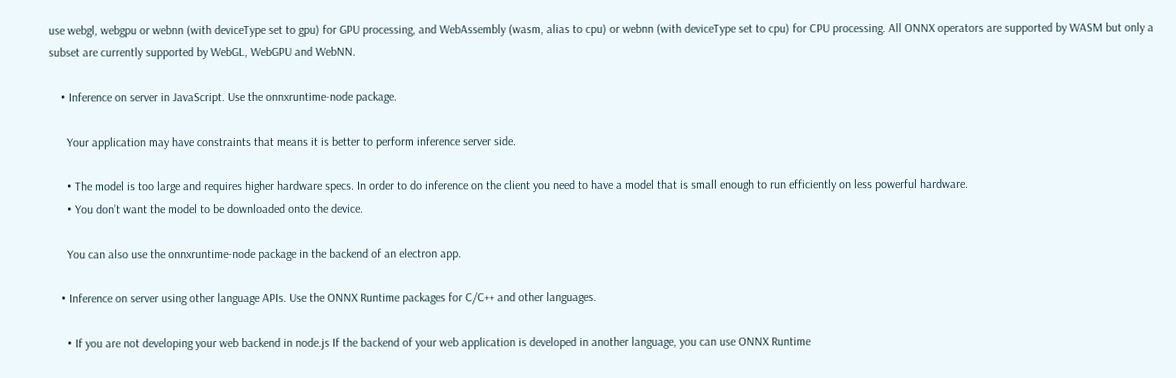use webgl, webgpu or webnn (with deviceType set to gpu) for GPU processing, and WebAssembly (wasm, alias to cpu) or webnn (with deviceType set to cpu) for CPU processing. All ONNX operators are supported by WASM but only a subset are currently supported by WebGL, WebGPU and WebNN.

    • Inference on server in JavaScript. Use the onnxruntime-node package.

      Your application may have constraints that means it is better to perform inference server side.

      • The model is too large and requires higher hardware specs. In order to do inference on the client you need to have a model that is small enough to run efficiently on less powerful hardware.
      • You don’t want the model to be downloaded onto the device.

      You can also use the onnxruntime-node package in the backend of an electron app.

    • Inference on server using other language APIs. Use the ONNX Runtime packages for C/C++ and other languages.

      • If you are not developing your web backend in node.js If the backend of your web application is developed in another language, you can use ONNX Runtime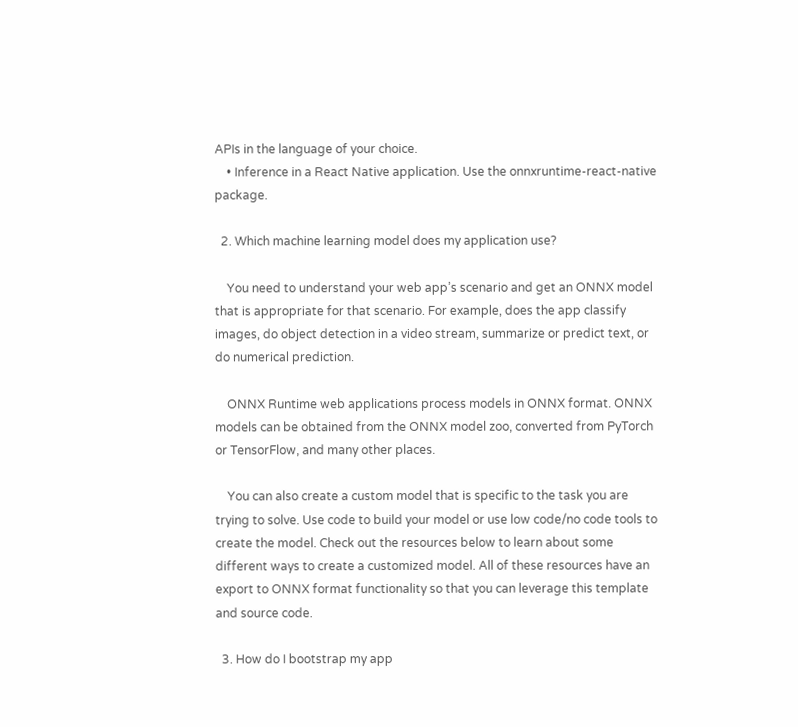APIs in the language of your choice.
    • Inference in a React Native application. Use the onnxruntime-react-native package.

  2. Which machine learning model does my application use?

    You need to understand your web app’s scenario and get an ONNX model that is appropriate for that scenario. For example, does the app classify images, do object detection in a video stream, summarize or predict text, or do numerical prediction.

    ONNX Runtime web applications process models in ONNX format. ONNX models can be obtained from the ONNX model zoo, converted from PyTorch or TensorFlow, and many other places.

    You can also create a custom model that is specific to the task you are trying to solve. Use code to build your model or use low code/no code tools to create the model. Check out the resources below to learn about some different ways to create a customized model. All of these resources have an export to ONNX format functionality so that you can leverage this template and source code.

  3. How do I bootstrap my app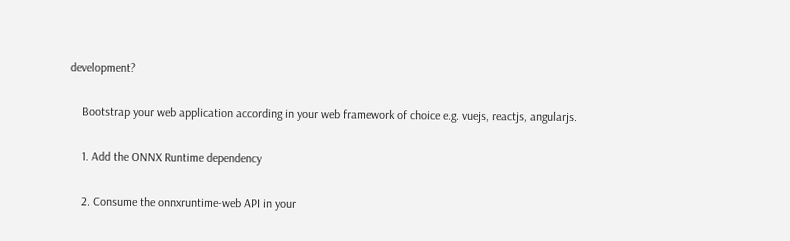development?

    Bootstrap your web application according in your web framework of choice e.g. vuejs, reactjs, angularjs.

    1. Add the ONNX Runtime dependency

    2. Consume the onnxruntime-web API in your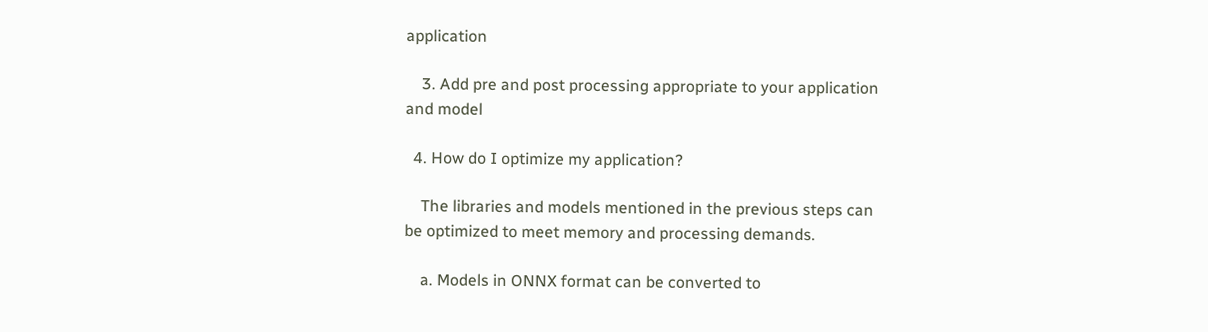application

    3. Add pre and post processing appropriate to your application and model

  4. How do I optimize my application?

    The libraries and models mentioned in the previous steps can be optimized to meet memory and processing demands.

    a. Models in ONNX format can be converted to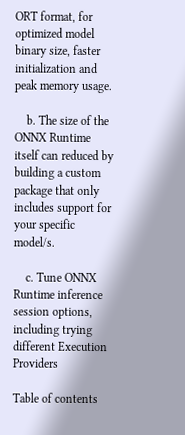ORT format, for optimized model binary size, faster initialization and peak memory usage.

    b. The size of the ONNX Runtime itself can reduced by building a custom package that only includes support for your specific model/s.

    c. Tune ONNX Runtime inference session options, including trying different Execution Providers

Table of contents